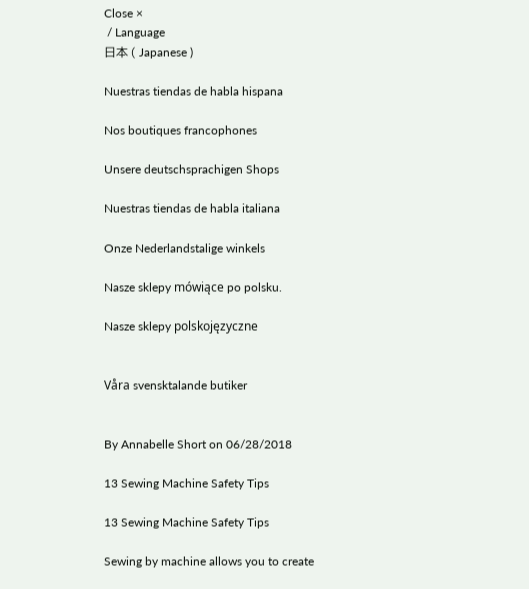Close ×
 / Language
日本 ( Japanese )

Nuestras tiendas de habla hispana

Nos boutiques francophones

Unsere deutschsprachigen Shops

Nuestras tiendas de habla italiana

Onze Nederlandstalige winkels

Nasze sklepy mówiące po polsku.

Nasze sklepy polskojęzyczne


Våra svensktalande butiker


By Annabelle Short on 06/28/2018

13 Sewing Machine Safety Tips

13 Sewing Machine Safety Tips

Sewing by machine allows you to create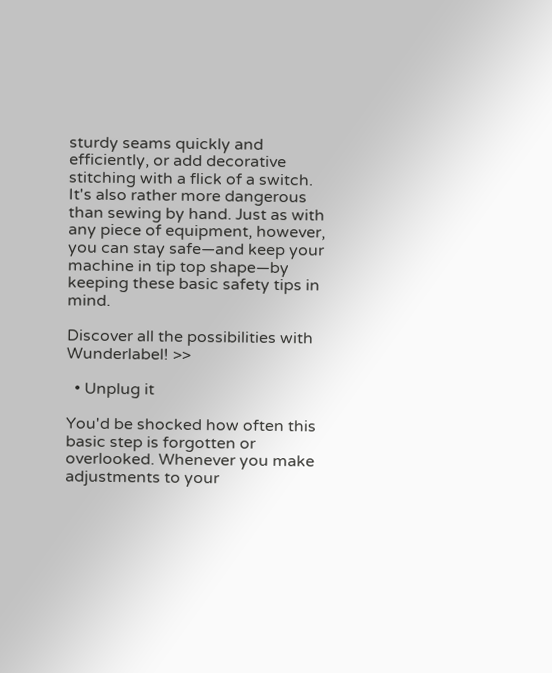sturdy seams quickly and efficiently, or add decorative stitching with a flick of a switch. It's also rather more dangerous than sewing by hand. Just as with any piece of equipment, however, you can stay safe—and keep your machine in tip top shape—by keeping these basic safety tips in mind.

Discover all the possibilities with Wunderlabel! >>

  • Unplug it

You'd be shocked how often this basic step is forgotten or overlooked. Whenever you make adjustments to your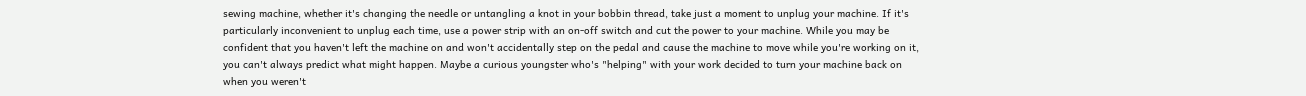sewing machine, whether it's changing the needle or untangling a knot in your bobbin thread, take just a moment to unplug your machine. If it's particularly inconvenient to unplug each time, use a power strip with an on-off switch and cut the power to your machine. While you may be confident that you haven't left the machine on and won't accidentally step on the pedal and cause the machine to move while you're working on it, you can't always predict what might happen. Maybe a curious youngster who's "helping" with your work decided to turn your machine back on when you weren't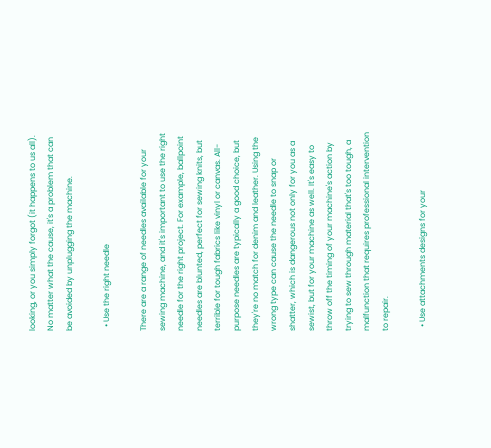looking, or you simply forgot (it happens to us all). No matter what the cause, it's a problem that can be avoided by unplugging the machine.

  • Use the right needle

There are a range of needles available for your sewing machine, and it's important to use the right needle for the right project. For example, ballpoint needles are blunted, perfect for sewing knits, but terrible for tough fabrics like vinyl or canvas. All-purpose needles are typically a good choice, but they're no match for denim and leather. Using the wrong type can cause the needle to snap or shatter, which is dangerous not only for you as a sewist, but for your machine as well. It's easy to throw off the timing of your machine's action by trying to sew through material that's too tough, a malfunction that requires professional intervention to repair.

  • Use attachments designs for your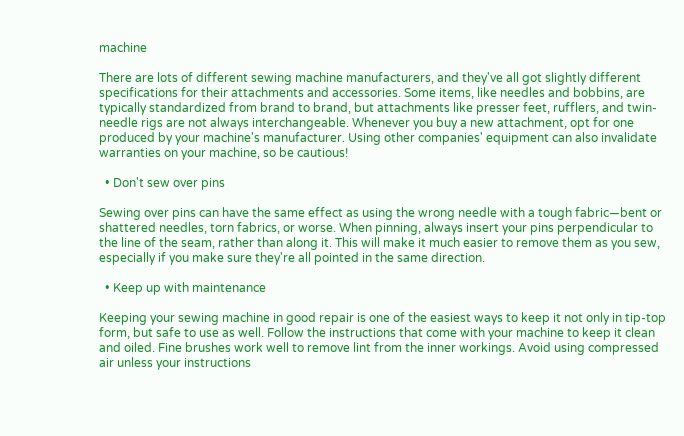machine

There are lots of different sewing machine manufacturers, and they've all got slightly different specifications for their attachments and accessories. Some items, like needles and bobbins, are typically standardized from brand to brand, but attachments like presser feet, rufflers, and twin-needle rigs are not always interchangeable. Whenever you buy a new attachment, opt for one produced by your machine's manufacturer. Using other companies' equipment can also invalidate warranties on your machine, so be cautious!

  • Don't sew over pins

Sewing over pins can have the same effect as using the wrong needle with a tough fabric—bent or shattered needles, torn fabrics, or worse. When pinning, always insert your pins perpendicular to the line of the seam, rather than along it. This will make it much easier to remove them as you sew, especially if you make sure they're all pointed in the same direction.

  • Keep up with maintenance

Keeping your sewing machine in good repair is one of the easiest ways to keep it not only in tip-top form, but safe to use as well. Follow the instructions that come with your machine to keep it clean and oiled. Fine brushes work well to remove lint from the inner workings. Avoid using compressed air unless your instructions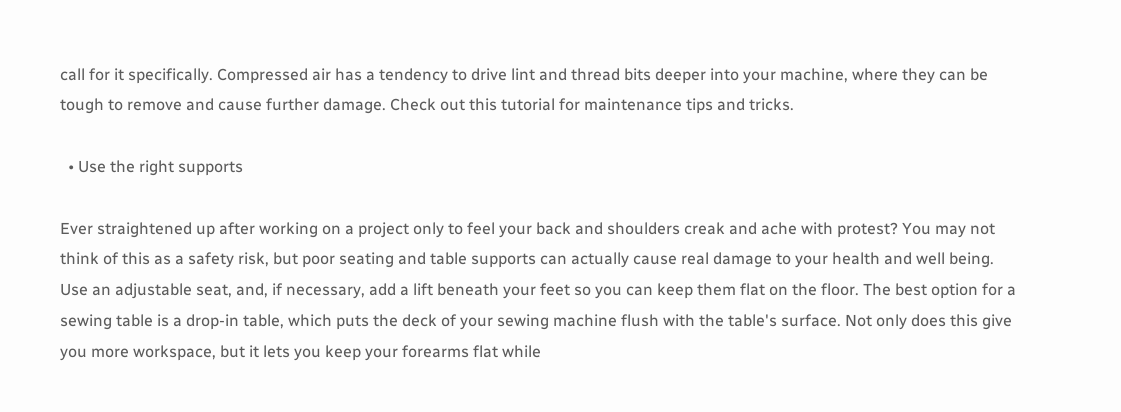call for it specifically. Compressed air has a tendency to drive lint and thread bits deeper into your machine, where they can be tough to remove and cause further damage. Check out this tutorial for maintenance tips and tricks.

  • Use the right supports

Ever straightened up after working on a project only to feel your back and shoulders creak and ache with protest? You may not think of this as a safety risk, but poor seating and table supports can actually cause real damage to your health and well being. Use an adjustable seat, and, if necessary, add a lift beneath your feet so you can keep them flat on the floor. The best option for a sewing table is a drop-in table, which puts the deck of your sewing machine flush with the table's surface. Not only does this give you more workspace, but it lets you keep your forearms flat while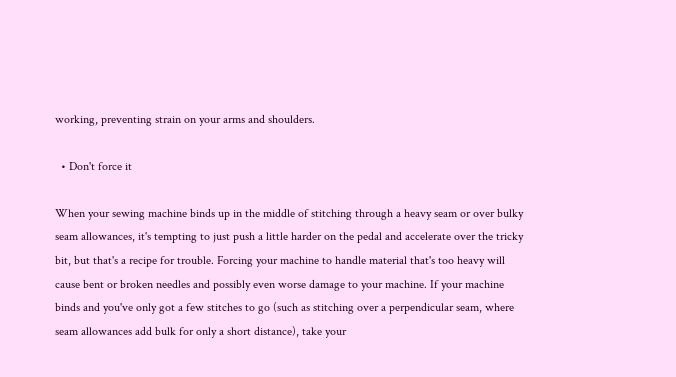working, preventing strain on your arms and shoulders.

  • Don't force it

When your sewing machine binds up in the middle of stitching through a heavy seam or over bulky seam allowances, it's tempting to just push a little harder on the pedal and accelerate over the tricky bit, but that's a recipe for trouble. Forcing your machine to handle material that's too heavy will cause bent or broken needles and possibly even worse damage to your machine. If your machine binds and you've only got a few stitches to go (such as stitching over a perpendicular seam, where seam allowances add bulk for only a short distance), take your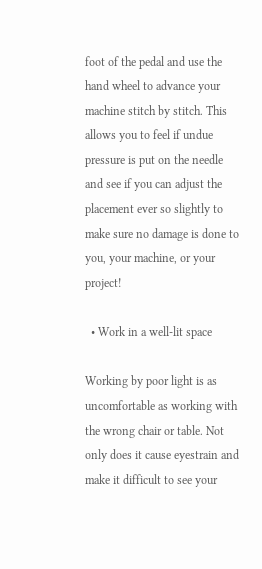foot of the pedal and use the hand wheel to advance your machine stitch by stitch. This allows you to feel if undue pressure is put on the needle and see if you can adjust the placement ever so slightly to make sure no damage is done to you, your machine, or your project!

  • Work in a well-lit space

Working by poor light is as uncomfortable as working with the wrong chair or table. Not only does it cause eyestrain and make it difficult to see your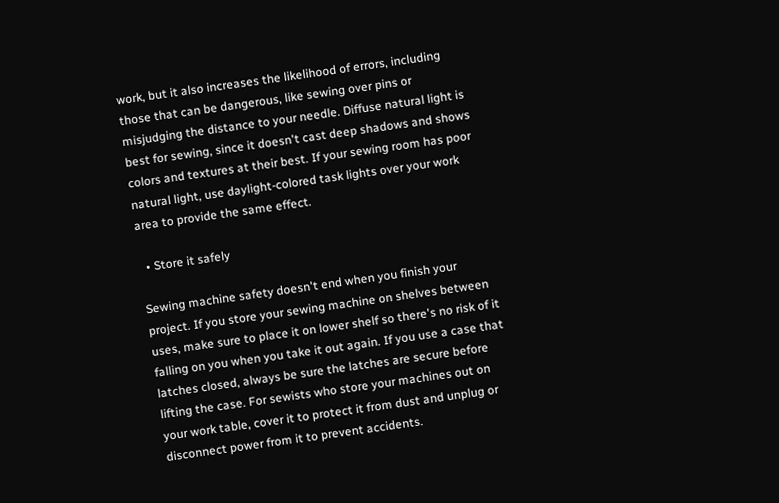work, but it also increases the likelihood of errors, including those that can be dangerous, like sewing over pins or misjudging the distance to your needle. Diffuse natural light is best for sewing, since it doesn't cast deep shadows and shows colors and textures at their best. If your sewing room has poor natural light, use daylight-colored task lights over your work area to provide the same effect.

  • Store it safely

Sewing machine safety doesn't end when you finish your project. If you store your sewing machine on shelves between uses, make sure to place it on lower shelf so there's no risk of it falling on you when you take it out again. If you use a case that latches closed, always be sure the latches are secure before lifting the case. For sewists who store your machines out on your work table, cover it to protect it from dust and unplug or disconnect power from it to prevent accidents.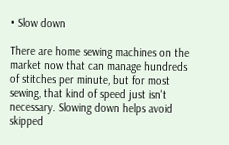• Slow down

There are home sewing machines on the market now that can manage hundreds of stitches per minute, but for most sewing, that kind of speed just isn't necessary. Slowing down helps avoid skipped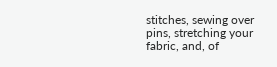stitches, sewing over pins, stretching your fabric, and, of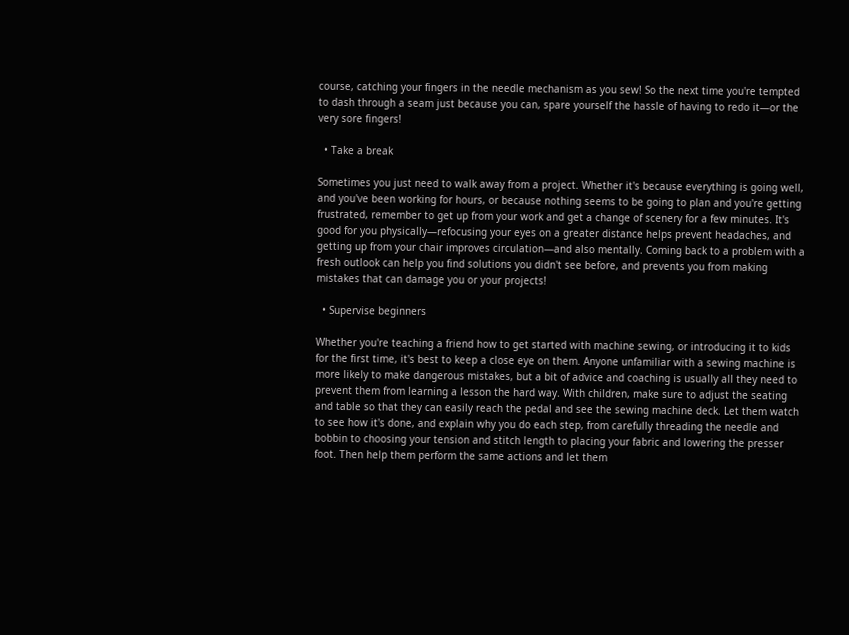course, catching your fingers in the needle mechanism as you sew! So the next time you're tempted to dash through a seam just because you can, spare yourself the hassle of having to redo it—or the very sore fingers!

  • Take a break

Sometimes you just need to walk away from a project. Whether it's because everything is going well, and you've been working for hours, or because nothing seems to be going to plan and you're getting frustrated, remember to get up from your work and get a change of scenery for a few minutes. It's good for you physically—refocusing your eyes on a greater distance helps prevent headaches, and getting up from your chair improves circulation—and also mentally. Coming back to a problem with a fresh outlook can help you find solutions you didn't see before, and prevents you from making mistakes that can damage you or your projects!

  • Supervise beginners

Whether you're teaching a friend how to get started with machine sewing, or introducing it to kids for the first time, it's best to keep a close eye on them. Anyone unfamiliar with a sewing machine is more likely to make dangerous mistakes, but a bit of advice and coaching is usually all they need to prevent them from learning a lesson the hard way. With children, make sure to adjust the seating and table so that they can easily reach the pedal and see the sewing machine deck. Let them watch to see how it's done, and explain why you do each step, from carefully threading the needle and bobbin to choosing your tension and stitch length to placing your fabric and lowering the presser foot. Then help them perform the same actions and let them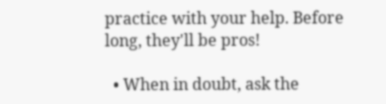practice with your help. Before long, they'll be pros!

  • When in doubt, ask the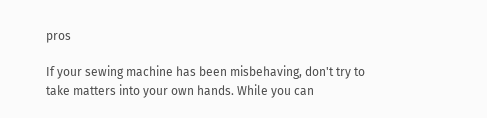pros

If your sewing machine has been misbehaving, don't try to take matters into your own hands. While you can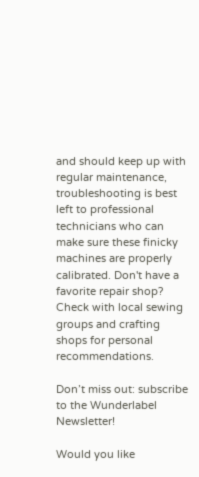and should keep up with regular maintenance, troubleshooting is best left to professional technicians who can make sure these finicky machines are properly calibrated. Don't have a favorite repair shop? Check with local sewing groups and crafting shops for personal recommendations.

Don’t miss out: subscribe to the Wunderlabel Newsletter!

Would you like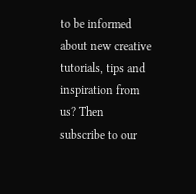to be informed about new creative tutorials, tips and inspiration from us? Then subscribe to our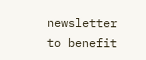newsletter to benefit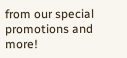from our special promotions and more!